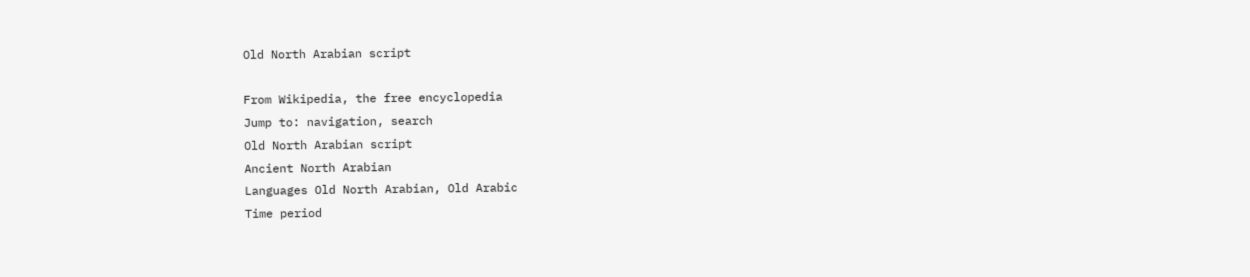Old North Arabian script

From Wikipedia, the free encyclopedia
Jump to: navigation, search
Old North Arabian script
Ancient North Arabian
Languages Old North Arabian, Old Arabic
Time period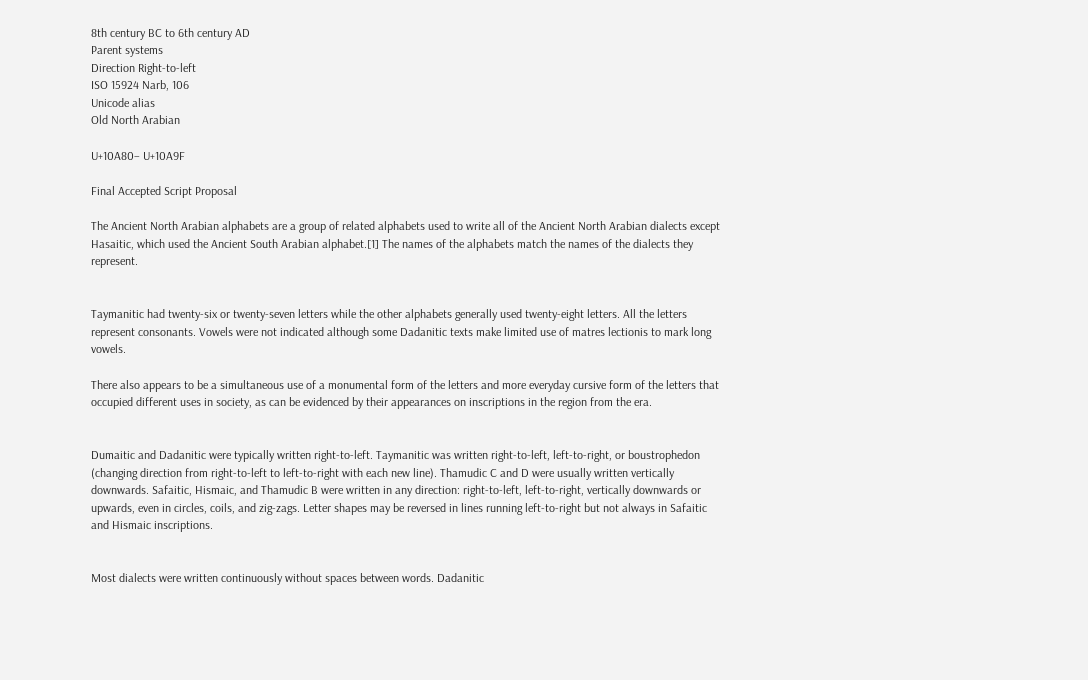8th century BC to 6th century AD
Parent systems
Direction Right-to-left
ISO 15924 Narb, 106
Unicode alias
Old North Arabian

U+10A80– U+10A9F

Final Accepted Script Proposal

The Ancient North Arabian alphabets are a group of related alphabets used to write all of the Ancient North Arabian dialects except Hasaitic, which used the Ancient South Arabian alphabet.[1] The names of the alphabets match the names of the dialects they represent.


Taymanitic had twenty-six or twenty-seven letters while the other alphabets generally used twenty-eight letters. All the letters represent consonants. Vowels were not indicated although some Dadanitic texts make limited use of matres lectionis to mark long vowels.

There also appears to be a simultaneous use of a monumental form of the letters and more everyday cursive form of the letters that occupied different uses in society, as can be evidenced by their appearances on inscriptions in the region from the era.


Dumaitic and Dadanitic were typically written right-to-left. Taymanitic was written right-to-left, left-to-right, or boustrophedon (changing direction from right-to-left to left-to-right with each new line). Thamudic C and D were usually written vertically downwards. Safaitic, Hismaic, and Thamudic B were written in any direction: right-to-left, left-to-right, vertically downwards or upwards, even in circles, coils, and zig-zags. Letter shapes may be reversed in lines running left-to-right but not always in Safaitic and Hismaic inscriptions.


Most dialects were written continuously without spaces between words. Dadanitic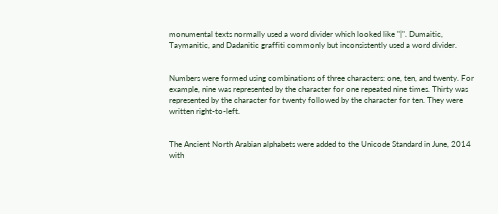monumental texts normally used a word divider which looked like "|". Dumaitic, Taymanitic, and Dadanitic graffiti commonly but inconsistently used a word divider.


Numbers were formed using combinations of three characters: one, ten, and twenty. For example, nine was represented by the character for one repeated nine times. Thirty was represented by the character for twenty followed by the character for ten. They were written right-to-left.


The Ancient North Arabian alphabets were added to the Unicode Standard in June, 2014 with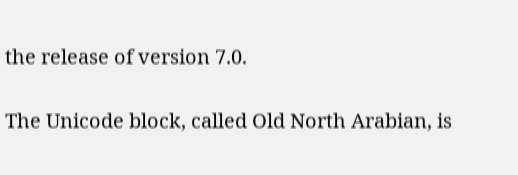the release of version 7.0.

The Unicode block, called Old North Arabian, is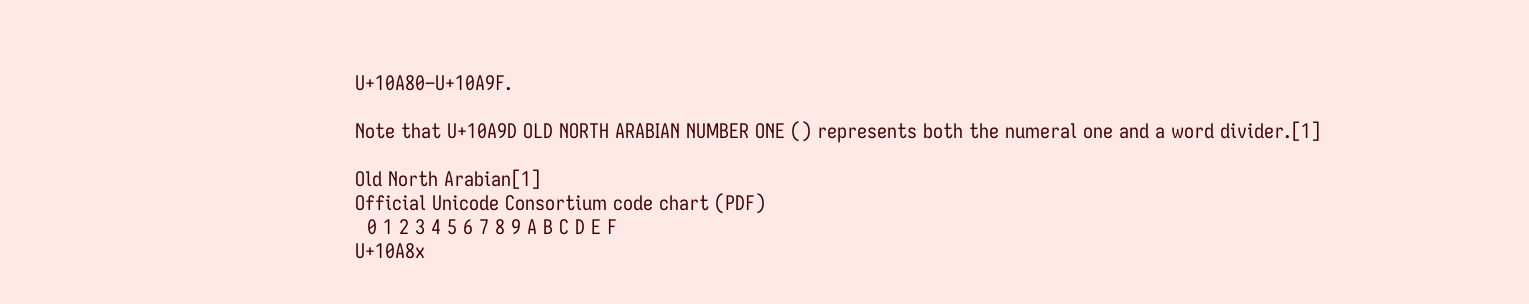U+10A80–U+10A9F.

Note that U+10A9D OLD NORTH ARABIAN NUMBER ONE () represents both the numeral one and a word divider.[1]

Old North Arabian[1]
Official Unicode Consortium code chart (PDF)
  0 1 2 3 4 5 6 7 8 9 A B C D E F
U+10A8x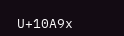U+10A9x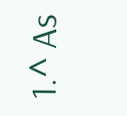1.^ As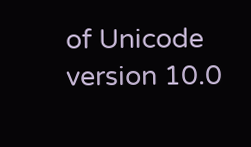of Unicode version 10.0